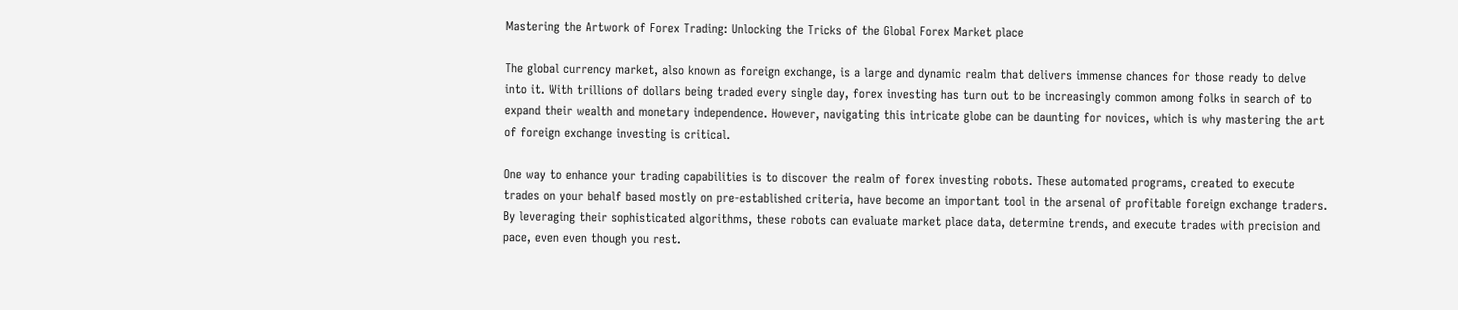Mastering the Artwork of Forex Trading: Unlocking the Tricks of the Global Forex Market place

The global currency market, also known as foreign exchange, is a large and dynamic realm that delivers immense chances for those ready to delve into it. With trillions of dollars being traded every single day, forex investing has turn out to be increasingly common among folks in search of to expand their wealth and monetary independence. However, navigating this intricate globe can be daunting for novices, which is why mastering the art of foreign exchange investing is critical.

One way to enhance your trading capabilities is to discover the realm of forex investing robots. These automated programs, created to execute trades on your behalf based mostly on pre-established criteria, have become an important tool in the arsenal of profitable foreign exchange traders. By leveraging their sophisticated algorithms, these robots can evaluate market place data, determine trends, and execute trades with precision and pace, even even though you rest.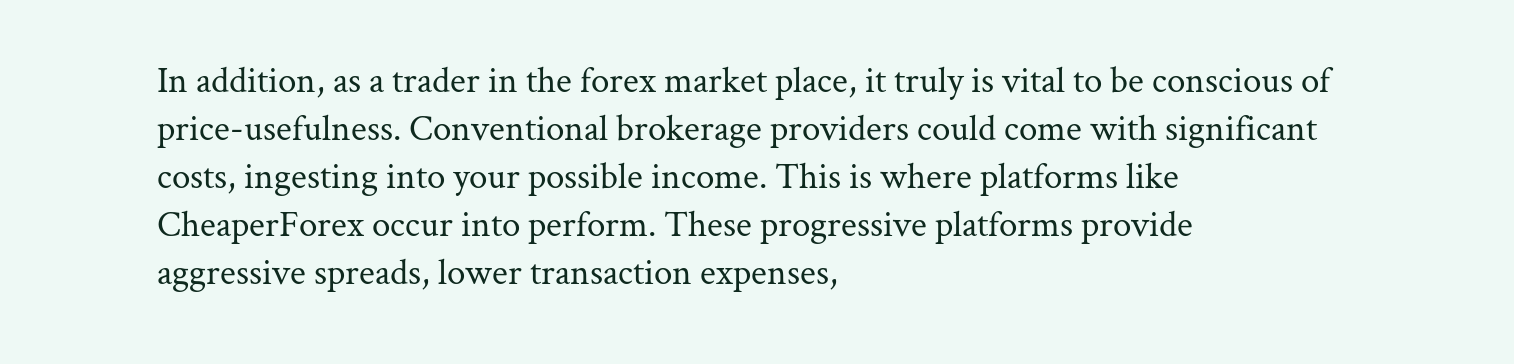In addition, as a trader in the forex market place, it truly is vital to be conscious of price-usefulness. Conventional brokerage providers could come with significant costs, ingesting into your possible income. This is where platforms like CheaperForex occur into perform. These progressive platforms provide aggressive spreads, lower transaction expenses,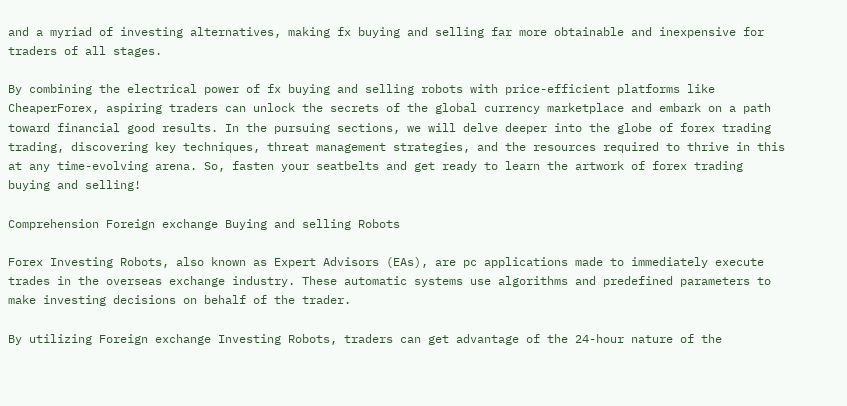and a myriad of investing alternatives, making fx buying and selling far more obtainable and inexpensive for traders of all stages.

By combining the electrical power of fx buying and selling robots with price-efficient platforms like CheaperForex, aspiring traders can unlock the secrets of the global currency marketplace and embark on a path toward financial good results. In the pursuing sections, we will delve deeper into the globe of forex trading trading, discovering key techniques, threat management strategies, and the resources required to thrive in this at any time-evolving arena. So, fasten your seatbelts and get ready to learn the artwork of forex trading buying and selling!

Comprehension Foreign exchange Buying and selling Robots

Forex Investing Robots, also known as Expert Advisors (EAs), are pc applications made to immediately execute trades in the overseas exchange industry. These automatic systems use algorithms and predefined parameters to make investing decisions on behalf of the trader.

By utilizing Foreign exchange Investing Robots, traders can get advantage of the 24-hour nature of the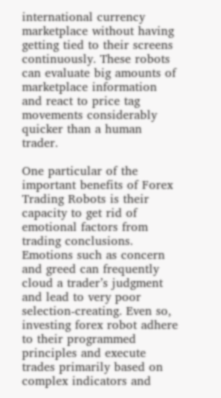international currency marketplace without having getting tied to their screens continuously. These robots can evaluate big amounts of marketplace information and react to price tag movements considerably quicker than a human trader.

One particular of the important benefits of Forex Trading Robots is their capacity to get rid of emotional factors from trading conclusions. Emotions such as concern and greed can frequently cloud a trader’s judgment and lead to very poor selection-creating. Even so, investing forex robot adhere to their programmed principles and execute trades primarily based on complex indicators and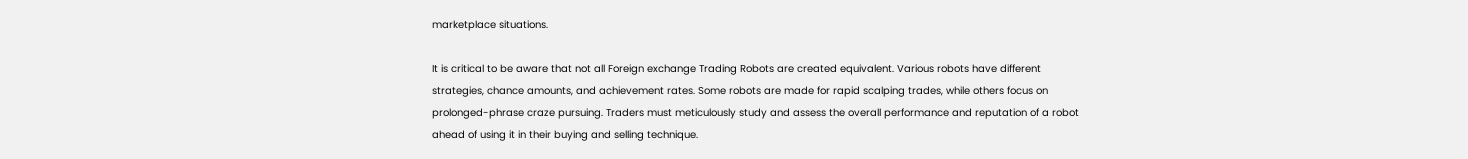marketplace situations.

It is critical to be aware that not all Foreign exchange Trading Robots are created equivalent. Various robots have different strategies, chance amounts, and achievement rates. Some robots are made for rapid scalping trades, while others focus on prolonged-phrase craze pursuing. Traders must meticulously study and assess the overall performance and reputation of a robot ahead of using it in their buying and selling technique.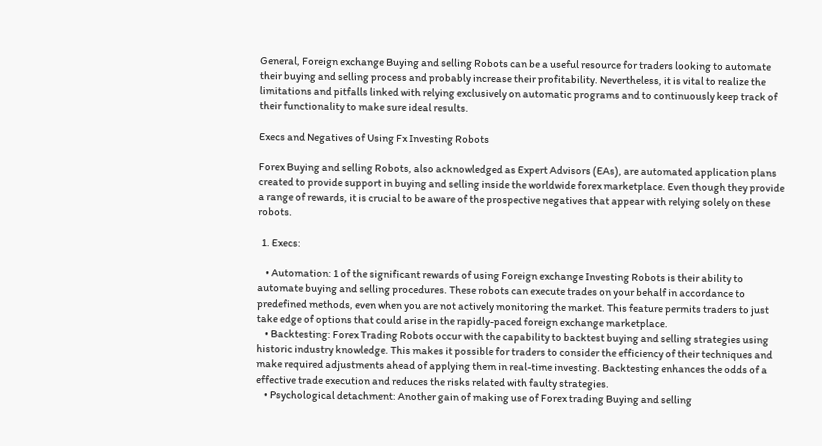General, Foreign exchange Buying and selling Robots can be a useful resource for traders looking to automate their buying and selling process and probably increase their profitability. Nevertheless, it is vital to realize the limitations and pitfalls linked with relying exclusively on automatic programs and to continuously keep track of their functionality to make sure ideal results.

Execs and Negatives of Using Fx Investing Robots

Forex Buying and selling Robots, also acknowledged as Expert Advisors (EAs), are automated application plans created to provide support in buying and selling inside the worldwide forex marketplace. Even though they provide a range of rewards, it is crucial to be aware of the prospective negatives that appear with relying solely on these robots.

  1. Execs:

    • Automation: 1 of the significant rewards of using Foreign exchange Investing Robots is their ability to automate buying and selling procedures. These robots can execute trades on your behalf in accordance to predefined methods, even when you are not actively monitoring the market. This feature permits traders to just take edge of options that could arise in the rapidly-paced foreign exchange marketplace.
    • Backtesting: Forex Trading Robots occur with the capability to backtest buying and selling strategies using historic industry knowledge. This makes it possible for traders to consider the efficiency of their techniques and make required adjustments ahead of applying them in real-time investing. Backtesting enhances the odds of a effective trade execution and reduces the risks related with faulty strategies.
    • Psychological detachment: Another gain of making use of Forex trading Buying and selling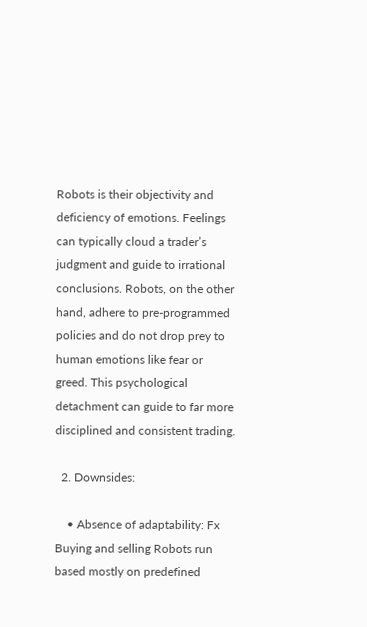Robots is their objectivity and deficiency of emotions. Feelings can typically cloud a trader’s judgment and guide to irrational conclusions. Robots, on the other hand, adhere to pre-programmed policies and do not drop prey to human emotions like fear or greed. This psychological detachment can guide to far more disciplined and consistent trading.

  2. Downsides:

    • Absence of adaptability: Fx Buying and selling Robots run based mostly on predefined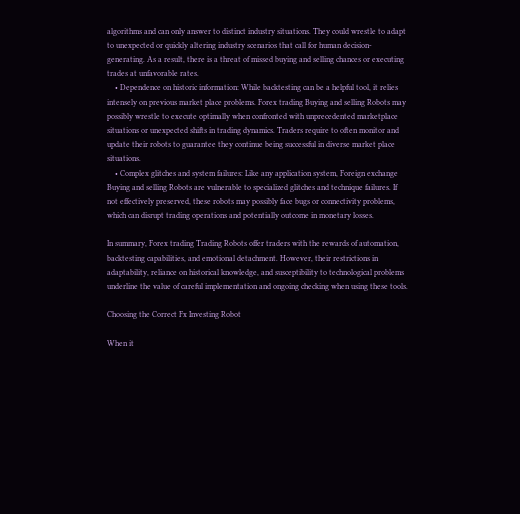algorithms and can only answer to distinct industry situations. They could wrestle to adapt to unexpected or quickly altering industry scenarios that call for human decision-generating. As a result, there is a threat of missed buying and selling chances or executing trades at unfavorable rates.
    • Dependence on historic information: While backtesting can be a helpful tool, it relies intensely on previous market place problems. Forex trading Buying and selling Robots may possibly wrestle to execute optimally when confronted with unprecedented marketplace situations or unexpected shifts in trading dynamics. Traders require to often monitor and update their robots to guarantee they continue being successful in diverse market place situations.
    • Complex glitches and system failures: Like any application system, Foreign exchange Buying and selling Robots are vulnerable to specialized glitches and technique failures. If not effectively preserved, these robots may possibly face bugs or connectivity problems, which can disrupt trading operations and potentially outcome in monetary losses.

In summary, Forex trading Trading Robots offer traders with the rewards of automation, backtesting capabilities, and emotional detachment. However, their restrictions in adaptability, reliance on historical knowledge, and susceptibility to technological problems underline the value of careful implementation and ongoing checking when using these tools.

Choosing the Correct Fx Investing Robot

When it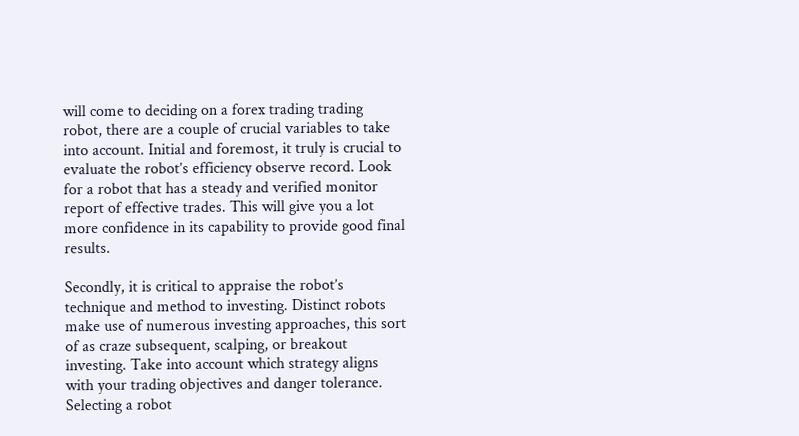will come to deciding on a forex trading trading robot, there are a couple of crucial variables to take into account. Initial and foremost, it truly is crucial to evaluate the robot’s efficiency observe record. Look for a robot that has a steady and verified monitor report of effective trades. This will give you a lot more confidence in its capability to provide good final results.

Secondly, it is critical to appraise the robot’s technique and method to investing. Distinct robots make use of numerous investing approaches, this sort of as craze subsequent, scalping, or breakout investing. Take into account which strategy aligns with your trading objectives and danger tolerance. Selecting a robot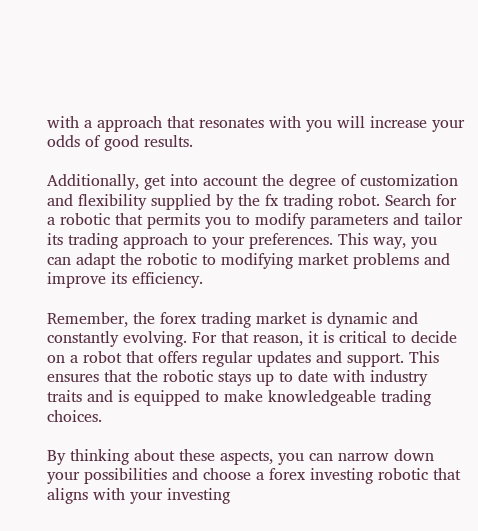with a approach that resonates with you will increase your odds of good results.

Additionally, get into account the degree of customization and flexibility supplied by the fx trading robot. Search for a robotic that permits you to modify parameters and tailor its trading approach to your preferences. This way, you can adapt the robotic to modifying market problems and improve its efficiency.

Remember, the forex trading market is dynamic and constantly evolving. For that reason, it is critical to decide on a robot that offers regular updates and support. This ensures that the robotic stays up to date with industry traits and is equipped to make knowledgeable trading choices.

By thinking about these aspects, you can narrow down your possibilities and choose a forex investing robotic that aligns with your investing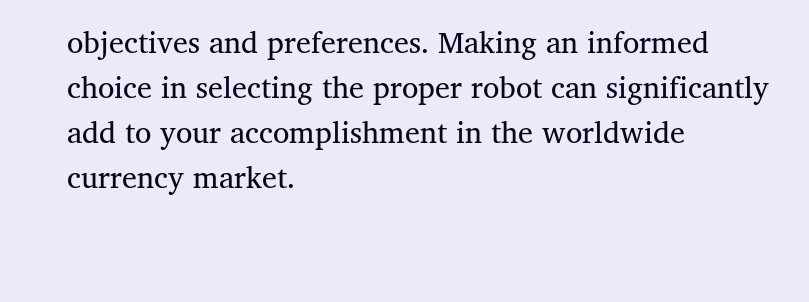objectives and preferences. Making an informed choice in selecting the proper robot can significantly add to your accomplishment in the worldwide currency market.